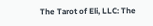The Tarot of Eli, LLC: The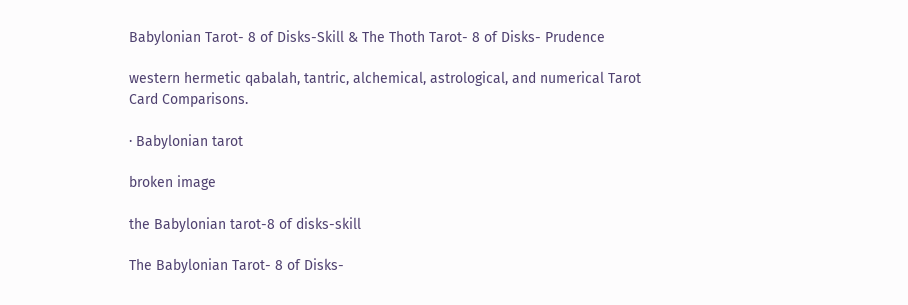Babylonian Tarot- 8 of Disks-Skill & The Thoth Tarot- 8 of Disks- Prudence

western hermetic qabalah, tantric, alchemical, astrological, and numerical Tarot Card Comparisons.

· Babylonian tarot

broken image

the Babylonian tarot-8 of disks-skill

The Babylonian Tarot- 8 of Disks-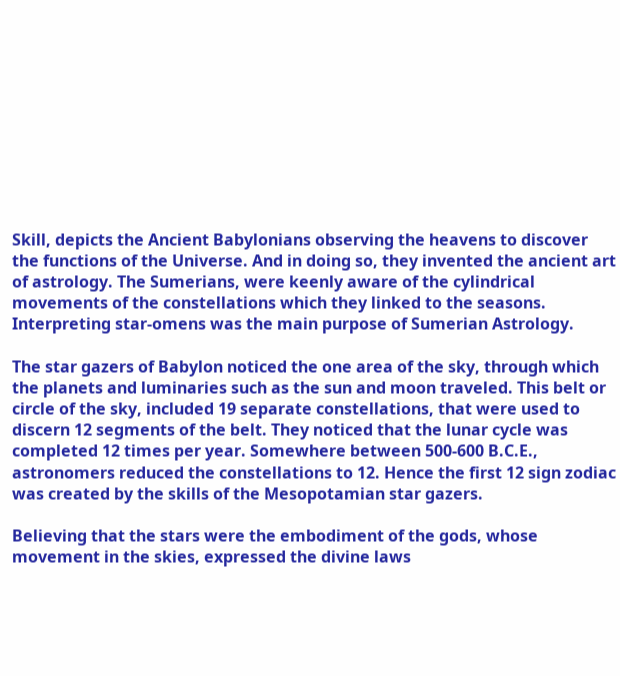Skill, depicts the Ancient Babylonians observing the heavens to discover the functions of the Universe. And in doing so, they invented the ancient art of astrology. The Sumerians, were keenly aware of the cylindrical movements of the constellations which they linked to the seasons. Interpreting star-omens was the main purpose of Sumerian Astrology.

The star gazers of Babylon noticed the one area of the sky, through which the planets and luminaries such as the sun and moon traveled. This belt or circle of the sky, included 19 separate constellations, that were used to discern 12 segments of the belt. They noticed that the lunar cycle was completed 12 times per year. Somewhere between 500-600 B.C.E., astronomers reduced the constellations to 12. Hence the first 12 sign zodiac was created by the skills of the Mesopotamian star gazers.

Believing that the stars were the embodiment of the gods, whose movement in the skies, expressed the divine laws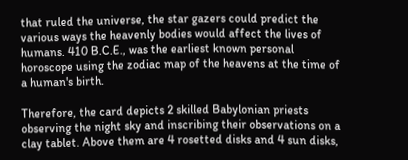that ruled the universe, the star gazers could predict the various ways the heavenly bodies would affect the lives of humans. 410 B.C.E., was the earliest known personal horoscope using the zodiac map of the heavens at the time of a human's birth.

Therefore, the card depicts 2 skilled Babylonian priests observing the night sky and inscribing their observations on a clay tablet. Above them are 4 rosetted disks and 4 sun disks,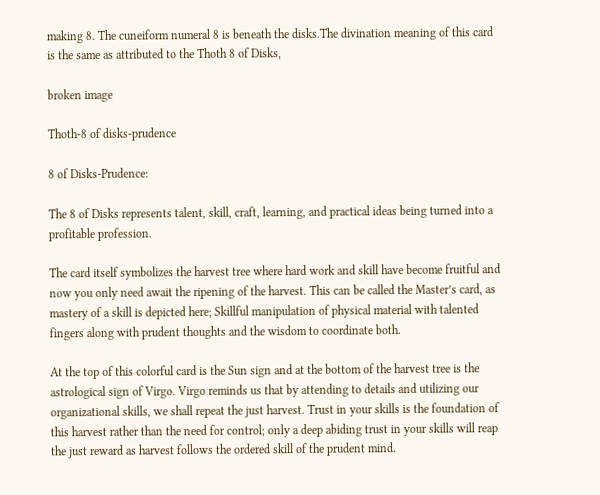making 8. The cuneiform numeral 8 is beneath the disks.The divination meaning of this card is the same as attributed to the Thoth 8 of Disks,

broken image

Thoth-8 of disks-prudence

8 of Disks-Prudence:

The 8 of Disks represents talent, skill, craft, learning, and practical ideas being turned into a profitable profession.

The card itself symbolizes the harvest tree where hard work and skill have become fruitful and now you only need await the ripening of the harvest. This can be called the Master’s card, as mastery of a skill is depicted here; Skillful manipulation of physical material with talented fingers along with prudent thoughts and the wisdom to coordinate both.

At the top of this colorful card is the Sun sign and at the bottom of the harvest tree is the astrological sign of Virgo. Virgo reminds us that by attending to details and utilizing our organizational skills, we shall repeat the just harvest. Trust in your skills is the foundation of this harvest rather than the need for control; only a deep abiding trust in your skills will reap the just reward as harvest follows the ordered skill of the prudent mind.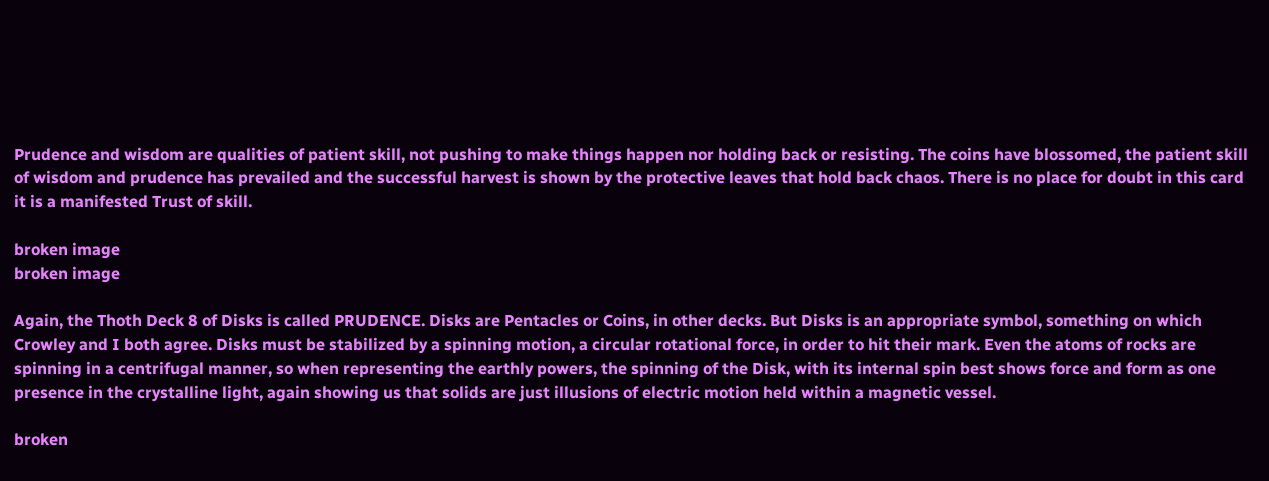Prudence and wisdom are qualities of patient skill, not pushing to make things happen nor holding back or resisting. The coins have blossomed, the patient skill of wisdom and prudence has prevailed and the successful harvest is shown by the protective leaves that hold back chaos. There is no place for doubt in this card it is a manifested Trust of skill.

broken image
broken image

Again, the Thoth Deck 8 of Disks is called PRUDENCE. Disks are Pentacles or Coins, in other decks. But Disks is an appropriate symbol, something on which Crowley and I both agree. Disks must be stabilized by a spinning motion, a circular rotational force, in order to hit their mark. Even the atoms of rocks are spinning in a centrifugal manner, so when representing the earthly powers, the spinning of the Disk, with its internal spin best shows force and form as one presence in the crystalline light, again showing us that solids are just illusions of electric motion held within a magnetic vessel.

broken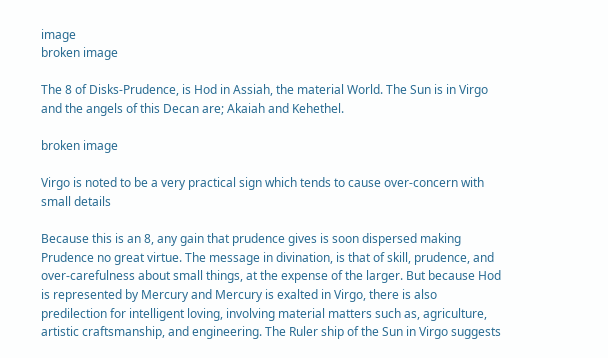image
broken image

The 8 of Disks-Prudence, is Hod in Assiah, the material World. The Sun is in Virgo and the angels of this Decan are; Akaiah and Kehethel.

broken image

Virgo is noted to be a very practical sign which tends to cause over-concern with small details

Because this is an 8, any gain that prudence gives is soon dispersed making Prudence no great virtue. The message in divination, is that of skill, prudence, and over-carefulness about small things, at the expense of the larger. But because Hod is represented by Mercury and Mercury is exalted in Virgo, there is also predilection for intelligent loving, involving material matters such as, agriculture, artistic craftsmanship, and engineering. The Ruler ship of the Sun in Virgo suggests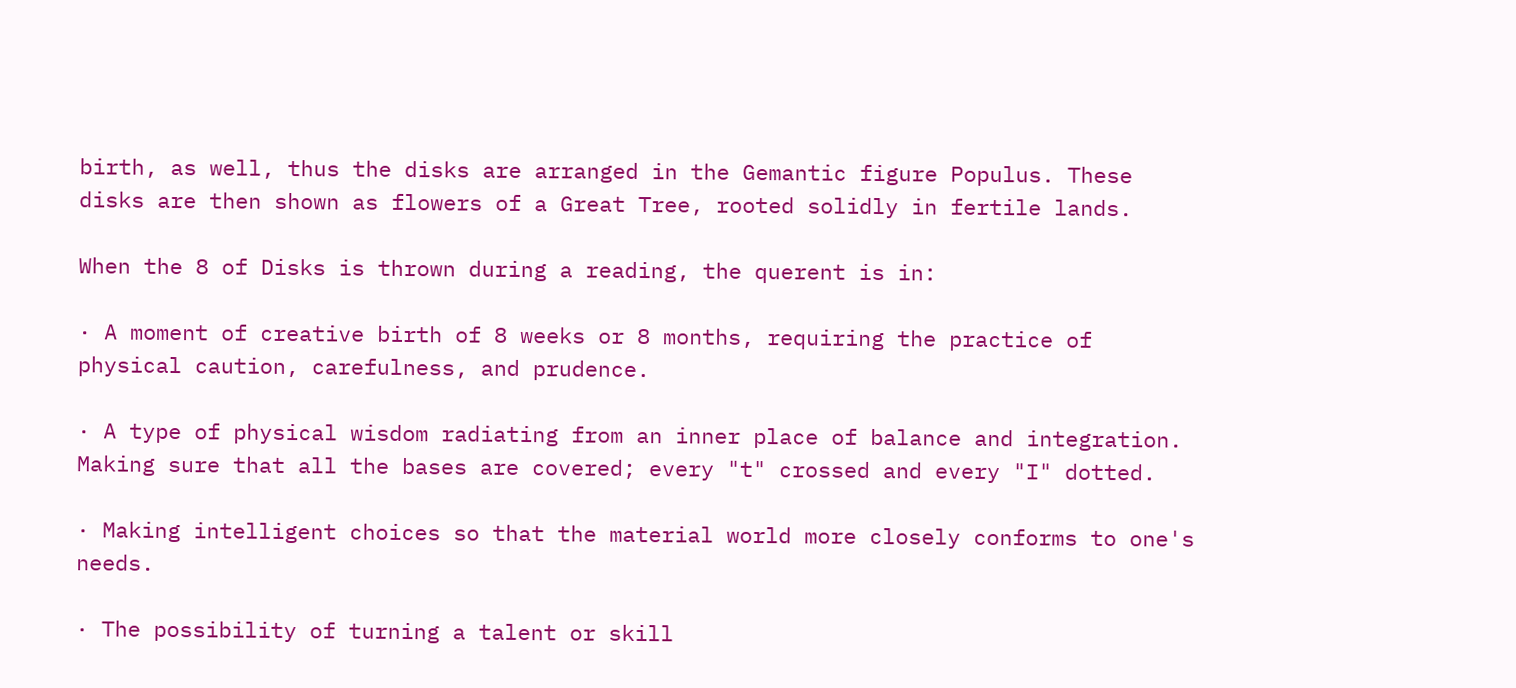birth, as well, thus the disks are arranged in the Gemantic figure Populus. These disks are then shown as flowers of a Great Tree, rooted solidly in fertile lands.

When the 8 of Disks is thrown during a reading, the querent is in:

· A moment of creative birth of 8 weeks or 8 months, requiring the practice of physical caution, carefulness, and prudence.

· A type of physical wisdom radiating from an inner place of balance and integration. Making sure that all the bases are covered; every "t" crossed and every "I" dotted.

· Making intelligent choices so that the material world more closely conforms to one's needs.

· The possibility of turning a talent or skill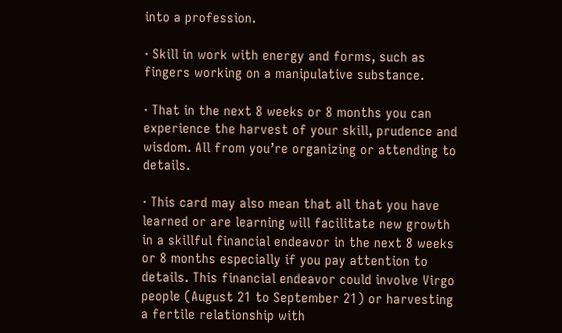into a profession.

· Skill in work with energy and forms, such as fingers working on a manipulative substance.

· That in the next 8 weeks or 8 months you can experience the harvest of your skill, prudence and wisdom. All from you’re organizing or attending to details.

· This card may also mean that all that you have learned or are learning will facilitate new growth in a skillful financial endeavor in the next 8 weeks or 8 months especially if you pay attention to details. This financial endeavor could involve Virgo people (August 21 to September 21) or harvesting a fertile relationship with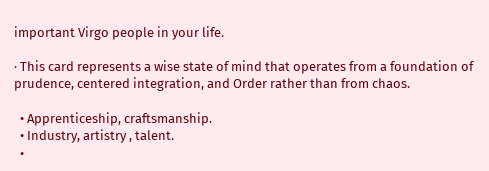important Virgo people in your life.

· This card represents a wise state of mind that operates from a foundation of prudence, centered integration, and Order rather than from chaos.

  • Apprenticeship, craftsmanship.
  • Industry, artistry , talent.
  •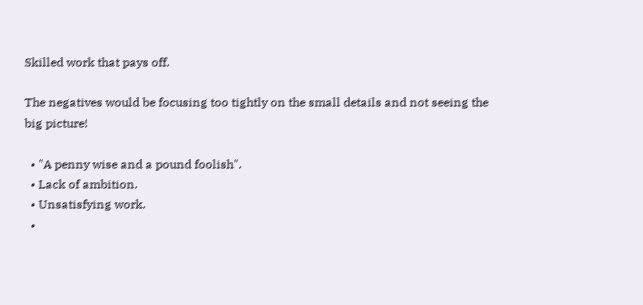Skilled work that pays off.

The negatives would be focusing too tightly on the small details and not seeing the big picture!

  • "A penny wise and a pound foolish".
  • Lack of ambition.
  • Unsatisfying work.
  •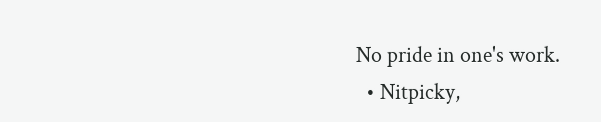No pride in one's work.
  • Nitpicky,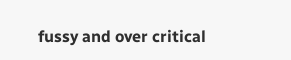fussy and over critical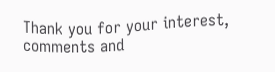Thank you for your interest, comments and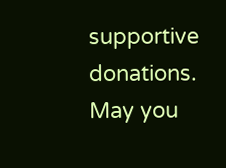supportive donations. May you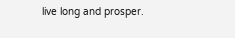live long and prosper.